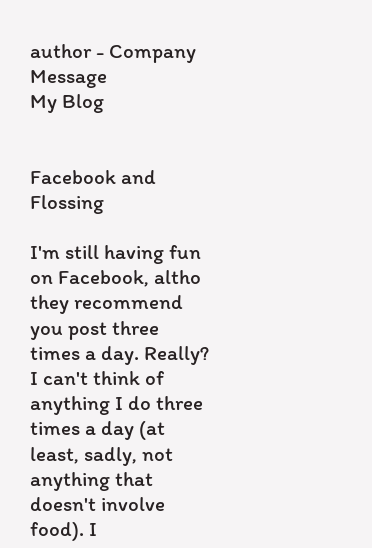author - Company Message
My Blog


Facebook and Flossing

I'm still having fun on Facebook, altho they recommend you post three times a day. Really? I can't think of anything I do three times a day (at least, sadly, not anything that doesn't involve food). I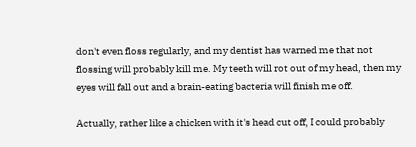don't even floss regularly, and my dentist has warned me that not flossing will probably kill me. My teeth will rot out of my head, then my eyes will fall out and a brain-eating bacteria will finish me off.

Actually, rather like a chicken with it's head cut off, I could probably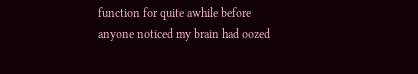function for quite awhile before anyone noticed my brain had oozed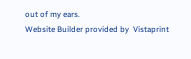out of my ears.
Website Builder provided by  Vistaprint